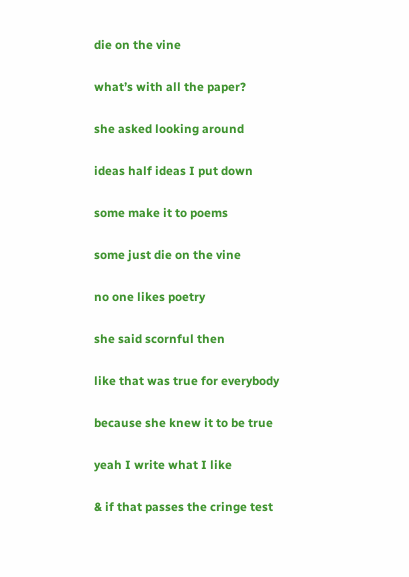die on the vine

what’s with all the paper?

she asked looking around

ideas half ideas I put down

some make it to poems

some just die on the vine

no one likes poetry

she said scornful then

like that was true for everybody

because she knew it to be true

yeah I write what I like

& if that passes the cringe test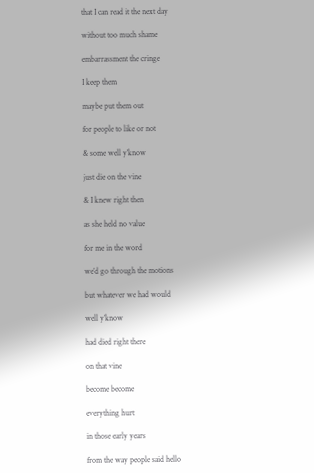that I can read it the next day

without too much shame

embarrassment the cringe

I keep them

maybe put them out

for people to like or not

& some well y’know

just die on the vine

& I knew right then

as she held no value

for me in the word

we’d go through the motions

but whatever we had would

well y’know

had died right there

on that vine

become become

everything hurt

in those early years

from the way people said hello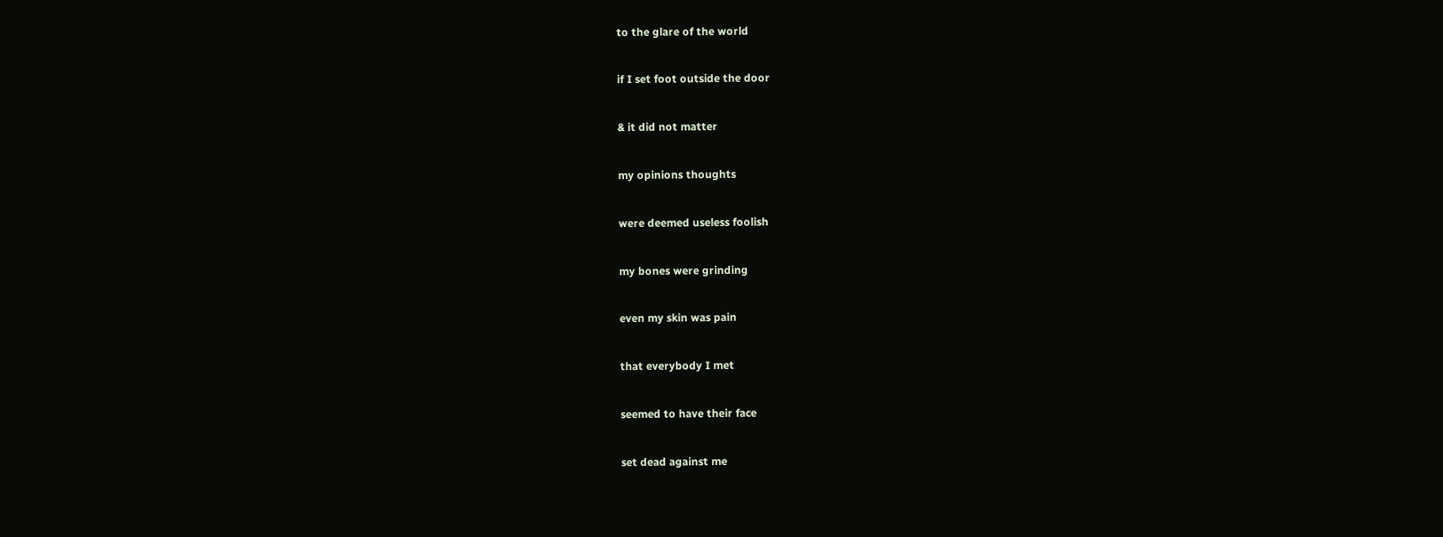to the glare of the world

if I set foot outside the door

& it did not matter

my opinions thoughts

were deemed useless foolish

my bones were grinding

even my skin was pain

that everybody I met

seemed to have their face

set dead against me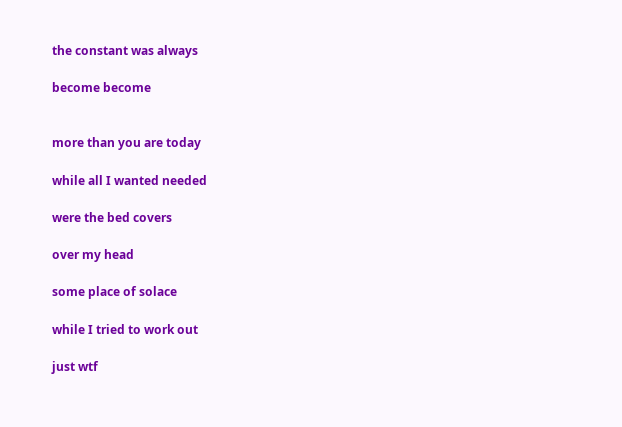the constant was always

become become


more than you are today

while all I wanted needed

were the bed covers

over my head

some place of solace

while I tried to work out

just wtf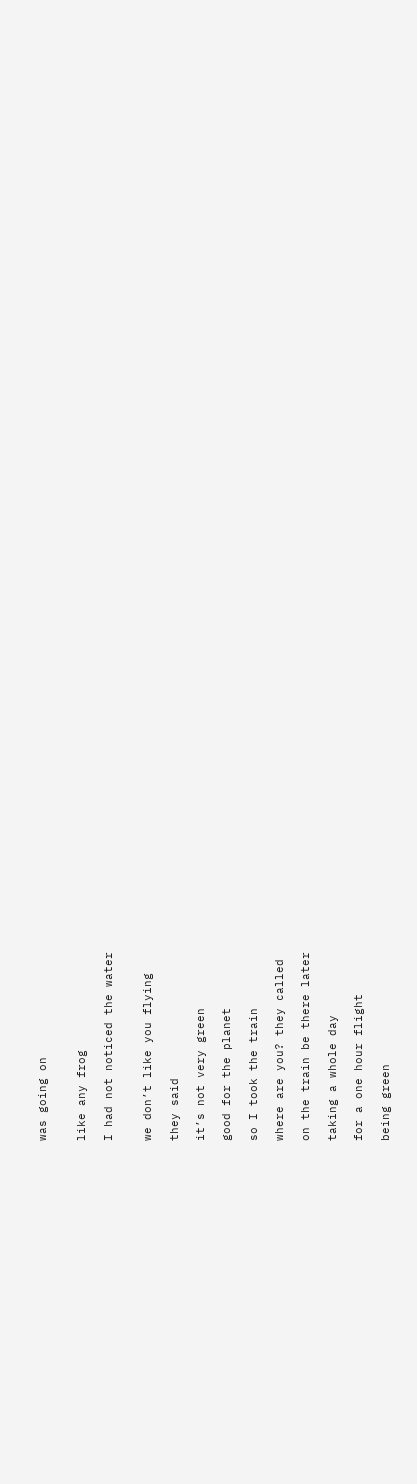was going on


like any frog

I had not noticed the water


we don’t like you flying

they said

it’s not very green

good for the planet

so I took the train

where are you? they called

on the train be there later

taking a whole day

for a one hour flight

being green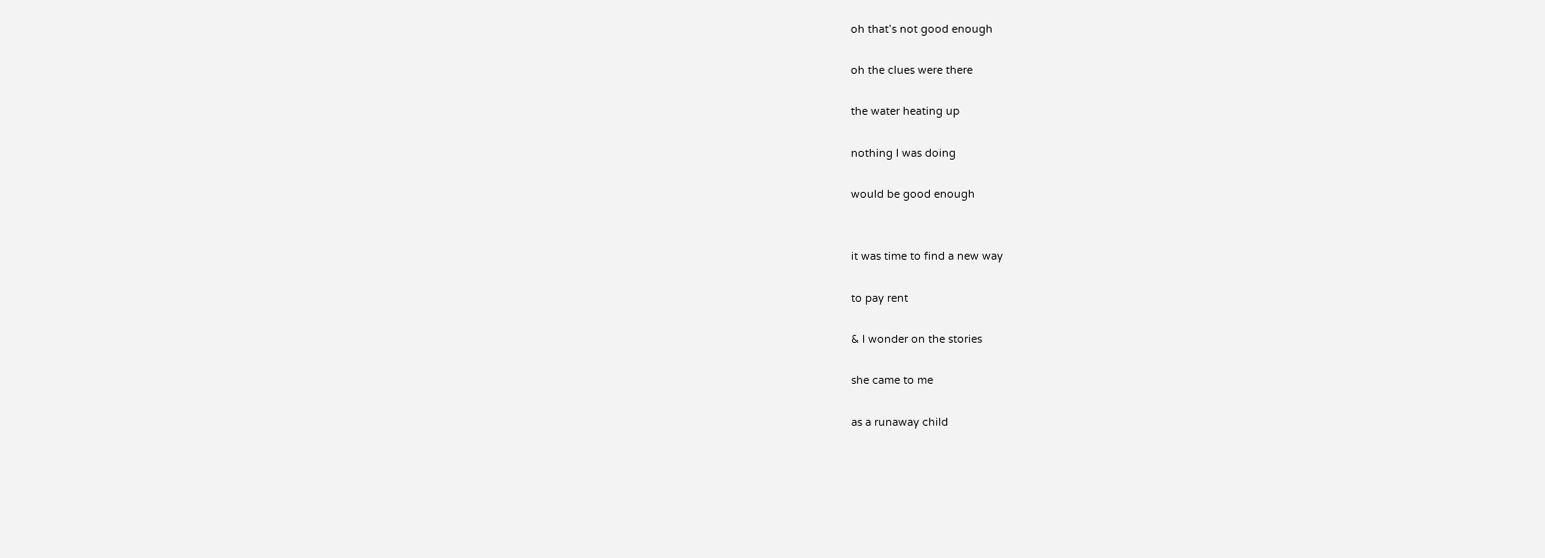oh that’s not good enough

oh the clues were there

the water heating up

nothing I was doing

would be good enough


it was time to find a new way

to pay rent

& I wonder on the stories

she came to me

as a runaway child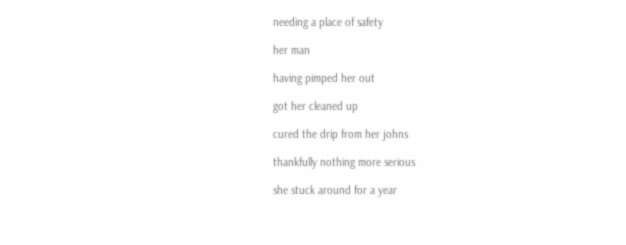needing a place of safety

her man

having pimped her out

got her cleaned up

cured the drip from her johns

thankfully nothing more serious

she stuck around for a year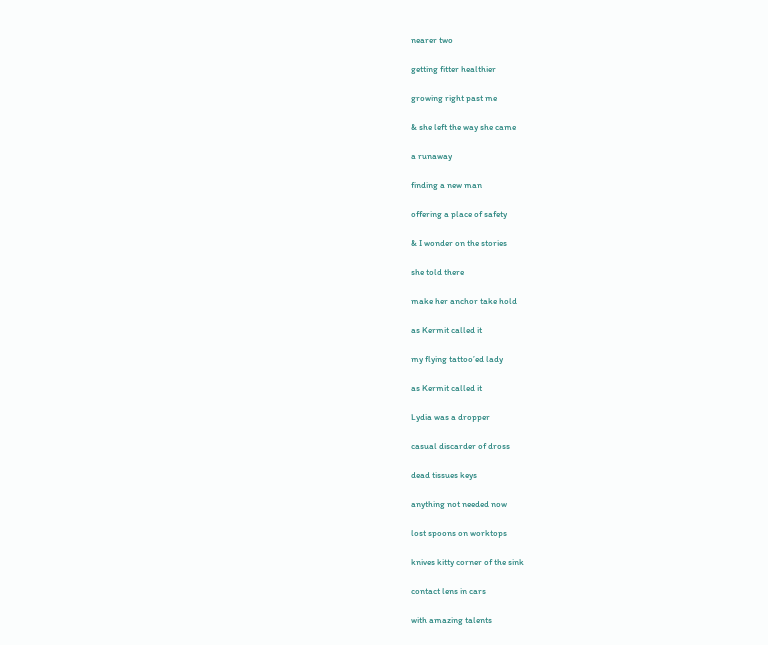nearer two

getting fitter healthier

growing right past me

& she left the way she came

a runaway

finding a new man

offering a place of safety

& I wonder on the stories

she told there

make her anchor take hold

as Kermit called it

my flying tattoo’ed lady

as Kermit called it

Lydia was a dropper

casual discarder of dross

dead tissues keys

anything not needed now

lost spoons on worktops

knives kitty corner of the sink

contact lens in cars

with amazing talents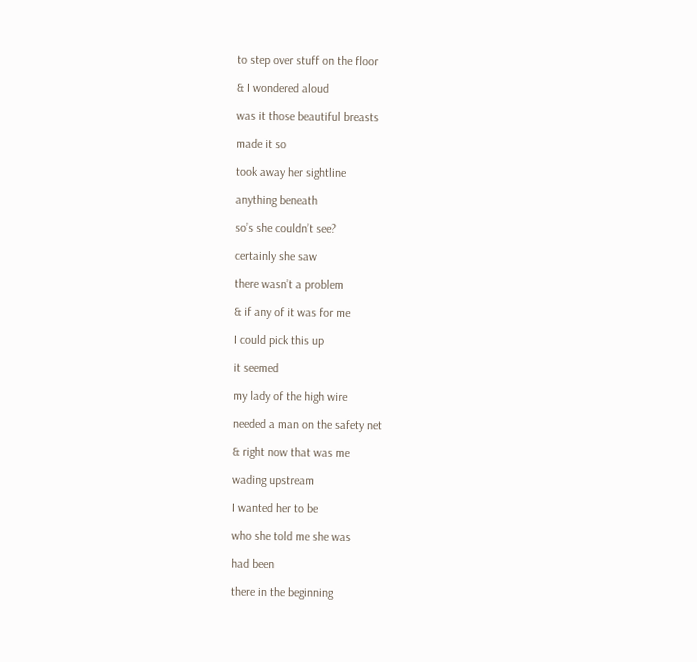to step over stuff on the floor

& I wondered aloud

was it those beautiful breasts

made it so

took away her sightline

anything beneath

so’s she couldn’t see?

certainly she saw

there wasn’t a problem

& if any of it was for me

I could pick this up

it seemed

my lady of the high wire

needed a man on the safety net

& right now that was me

wading upstream

I wanted her to be

who she told me she was

had been

there in the beginning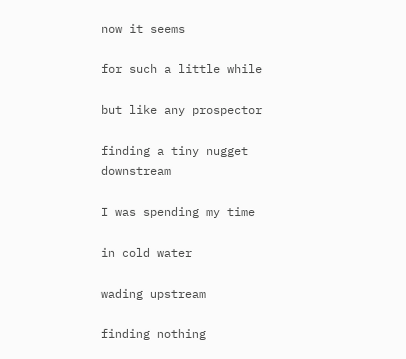now it seems

for such a little while

but like any prospector

finding a tiny nugget downstream

I was spending my time

in cold water

wading upstream

finding nothing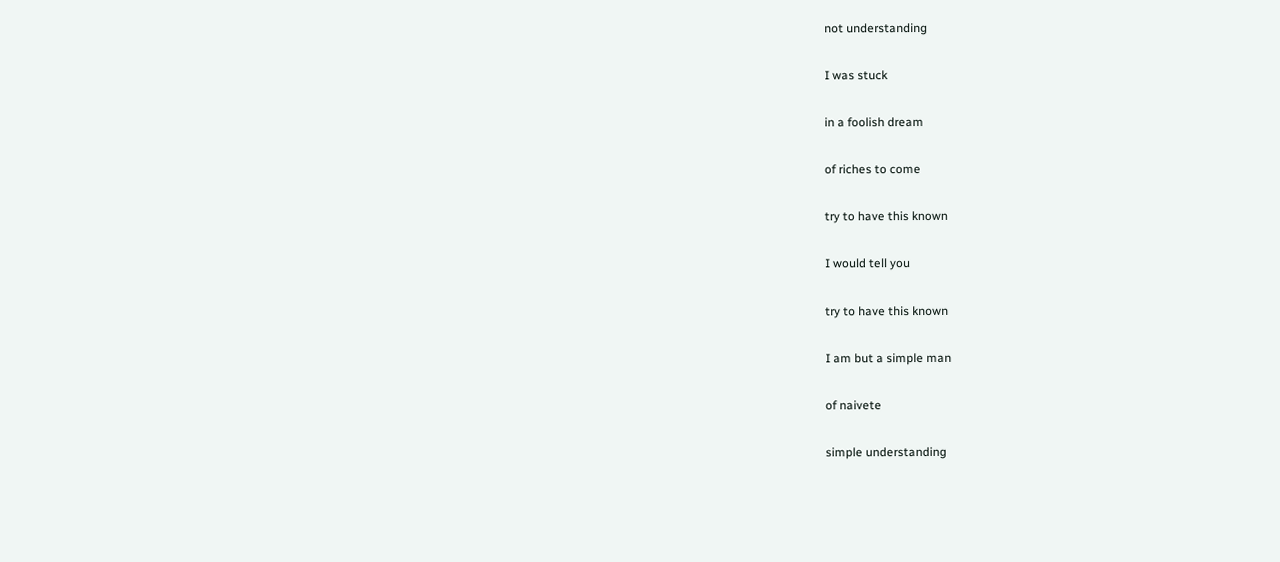not understanding

I was stuck

in a foolish dream

of riches to come

try to have this known

I would tell you

try to have this known

I am but a simple man

of naivete

simple understanding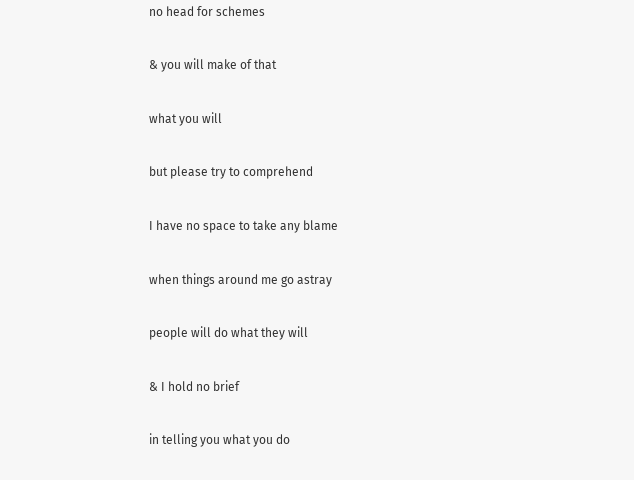no head for schemes

& you will make of that

what you will

but please try to comprehend

I have no space to take any blame

when things around me go astray

people will do what they will

& I hold no brief

in telling you what you do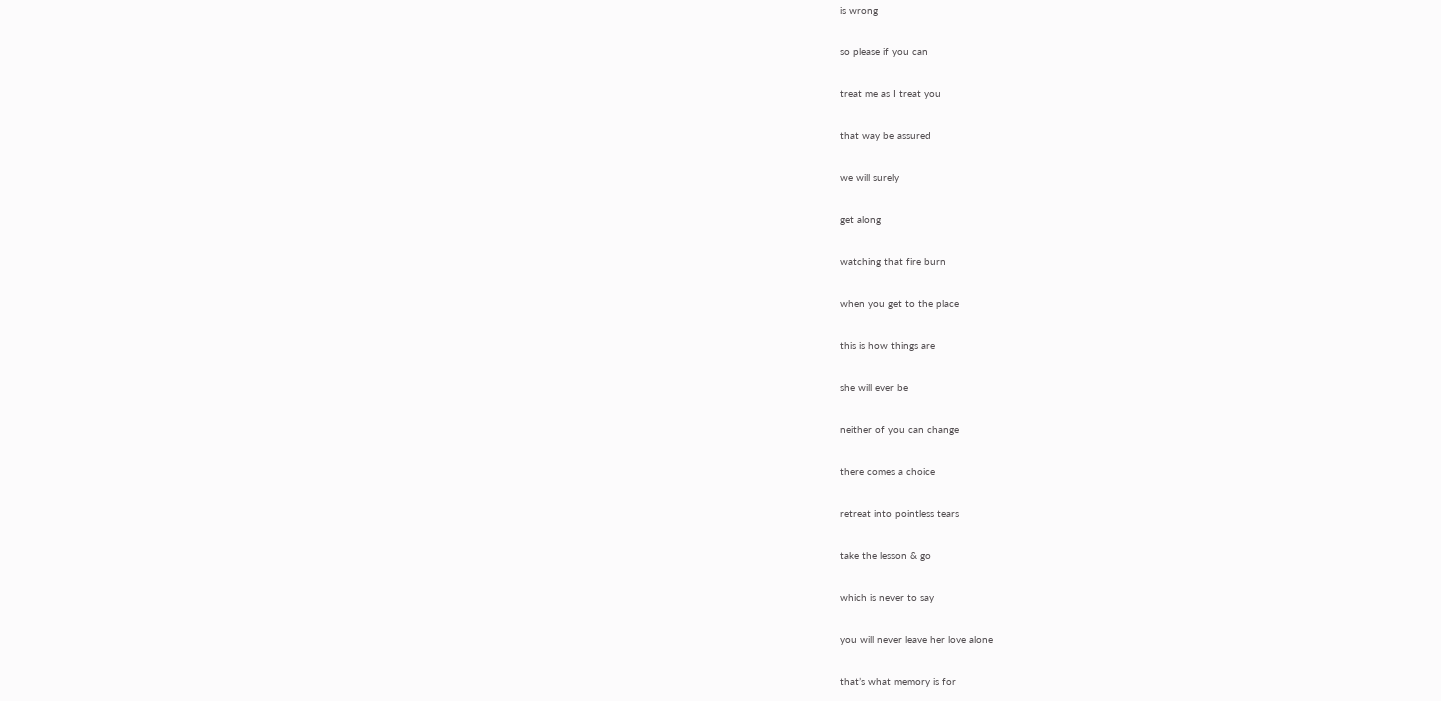is wrong

so please if you can

treat me as I treat you

that way be assured

we will surely

get along

watching that fire burn

when you get to the place

this is how things are

she will ever be

neither of you can change

there comes a choice

retreat into pointless tears

take the lesson & go

which is never to say

you will never leave her love alone

that’s what memory is for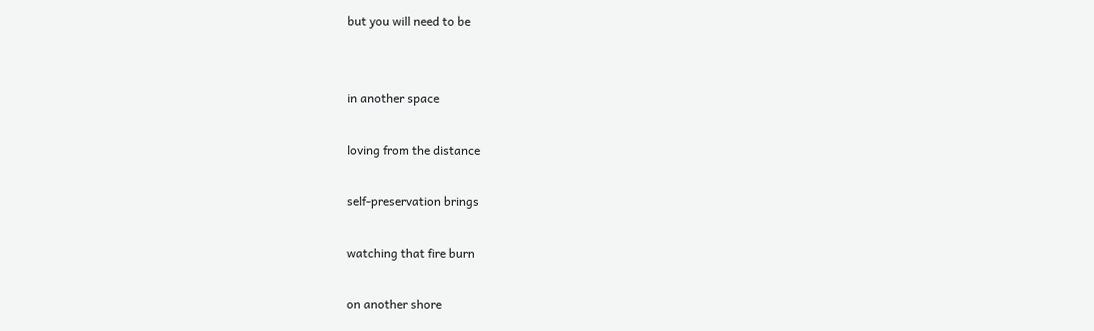but you will need to be


in another space

loving from the distance

self-preservation brings

watching that fire burn

on another shore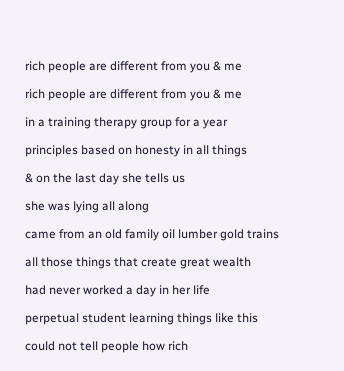rich people are different from you & me

rich people are different from you & me

in a training therapy group for a year

principles based on honesty in all things

& on the last day she tells us

she was lying all along

came from an old family oil lumber gold trains

all those things that create great wealth

had never worked a day in her life

perpetual student learning things like this

could not tell people how rich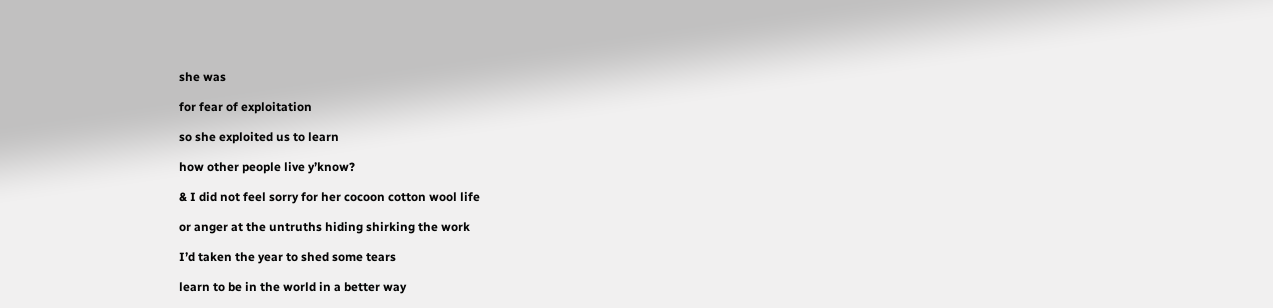she was

for fear of exploitation

so she exploited us to learn

how other people live y’know?

& I did not feel sorry for her cocoon cotton wool life

or anger at the untruths hiding shirking the work

I’d taken the year to shed some tears

learn to be in the world in a better way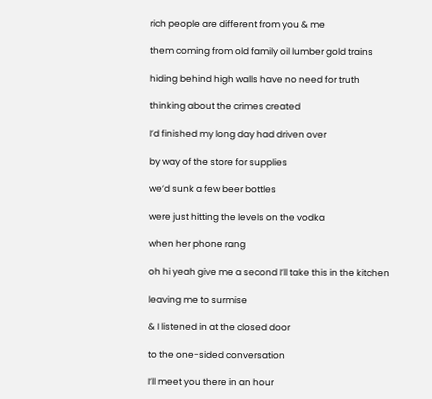rich people are different from you & me

them coming from old family oil lumber gold trains

hiding behind high walls have no need for truth

thinking about the crimes created

I’d finished my long day had driven over

by way of the store for supplies

we’d sunk a few beer bottles

were just hitting the levels on the vodka

when her phone rang

oh hi yeah give me a second I’ll take this in the kitchen

leaving me to surmise

& I listened in at the closed door

to the one-sided conversation

I’ll meet you there in an hour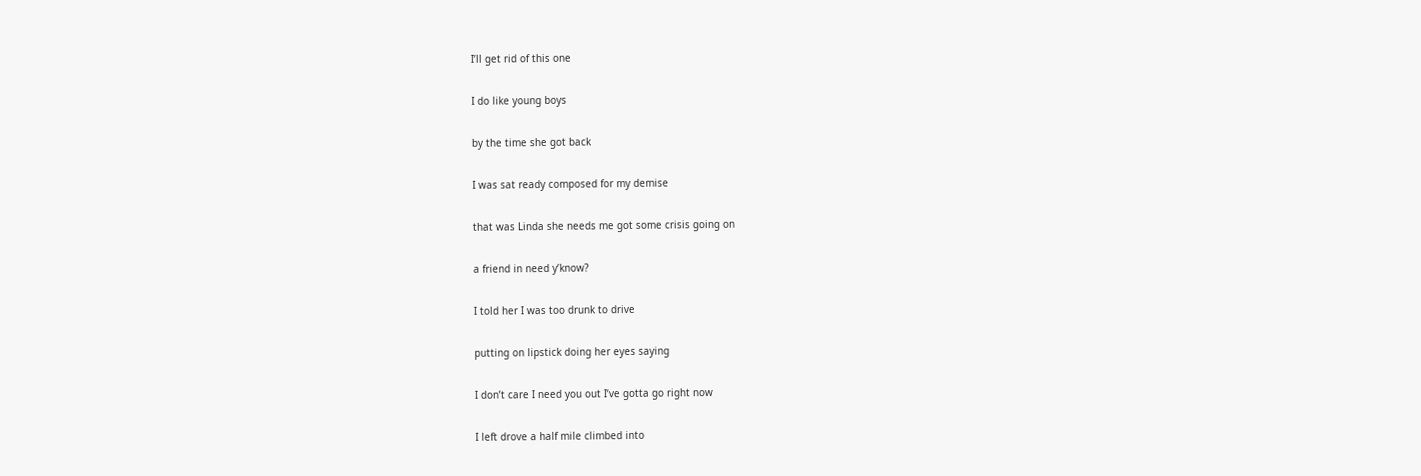I’ll get rid of this one

I do like young boys

by the time she got back

I was sat ready composed for my demise

that was Linda she needs me got some crisis going on

a friend in need y’know?

I told her I was too drunk to drive

putting on lipstick doing her eyes saying

I don’t care I need you out I’ve gotta go right now

I left drove a half mile climbed into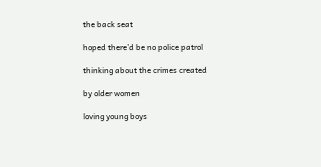the back seat

hoped there’d be no police patrol

thinking about the crimes created

by older women

loving young boys